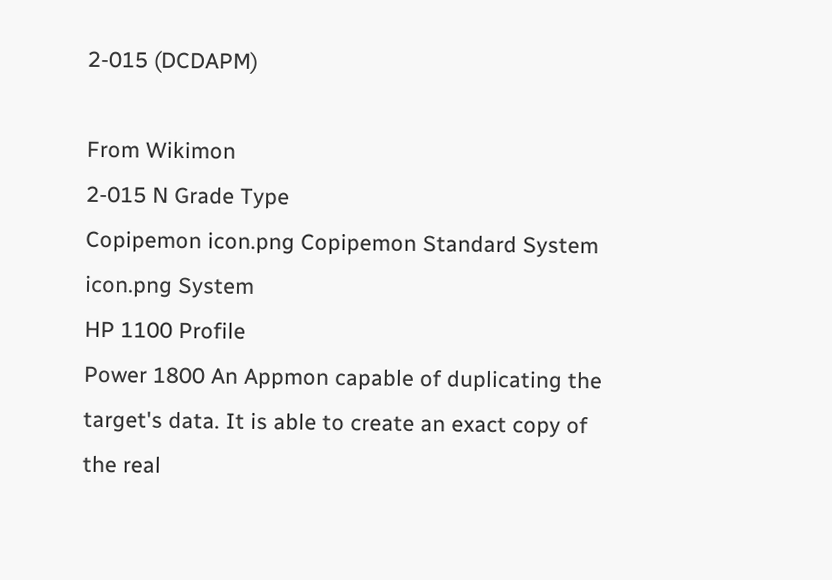2-015 (DCDAPM)

From Wikimon
2-015 N Grade Type
Copipemon icon.png Copipemon Standard System icon.png System
HP 1100 Profile
Power 1800 An Appmon capable of duplicating the target's data. It is able to create an exact copy of the real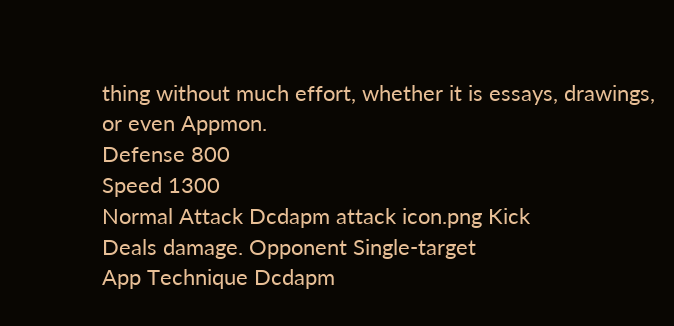thing without much effort, whether it is essays, drawings, or even Appmon.
Defense 800
Speed 1300
Normal Attack Dcdapm attack icon.png Kick
Deals damage. Opponent Single-target
App Technique Dcdapm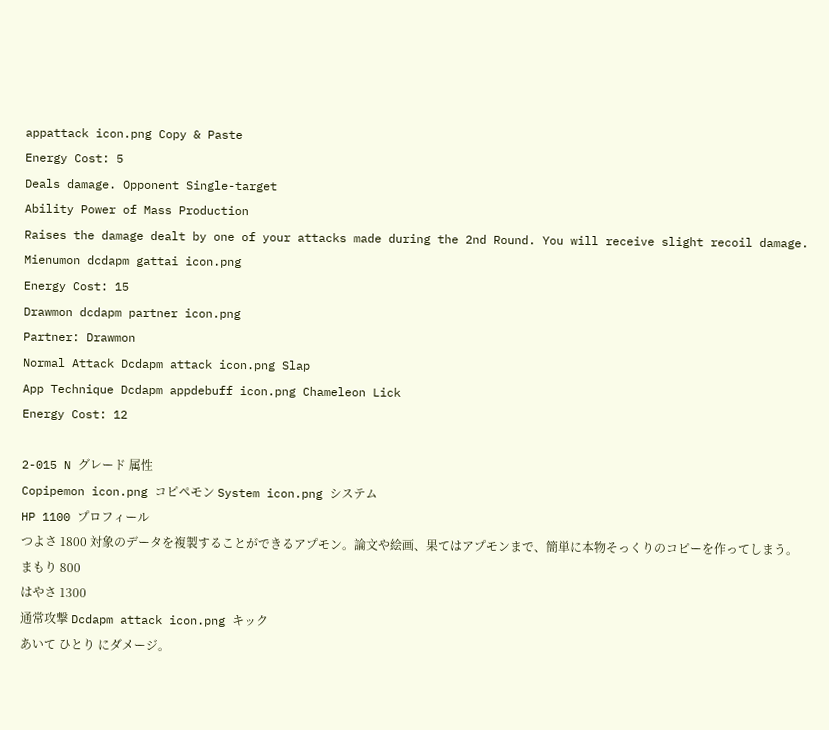appattack icon.png Copy & Paste
Energy Cost: 5
Deals damage. Opponent Single-target
Ability Power of Mass Production
Raises the damage dealt by one of your attacks made during the 2nd Round. You will receive slight recoil damage.
Mienumon dcdapm gattai icon.png
Energy Cost: 15
Drawmon dcdapm partner icon.png
Partner: Drawmon
Normal Attack Dcdapm attack icon.png Slap
App Technique Dcdapm appdebuff icon.png Chameleon Lick
Energy Cost: 12

2-015 N グレード 属性
Copipemon icon.png コピペモン System icon.png システム
HP 1100 プロフィール
つよさ 1800 対象のデータを複製することができるアプモン。論文や絵画、果てはアプモンまで、簡単に本物そっくりのコピーを作ってしまう。
まもり 800
はやさ 1300
通常攻撃 Dcdapm attack icon.png キック
あいて ひとり にダメージ。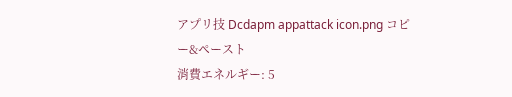アプリ技 Dcdapm appattack icon.png コピー&ペースト
消費エネルギー: 5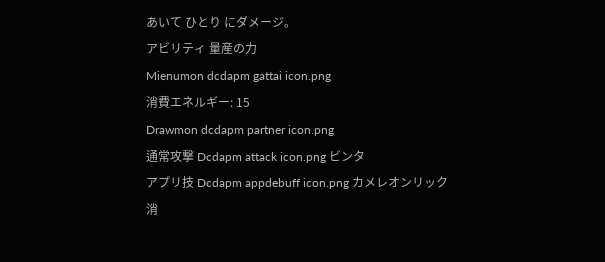あいて ひとり にダメージ。
アビリティ 量産の力
Mienumon dcdapm gattai icon.png
消費エネルギー: 15
Drawmon dcdapm partner icon.png
通常攻撃 Dcdapm attack icon.png ビンタ
アプリ技 Dcdapm appdebuff icon.png カメレオンリック
消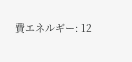費エネルギー: 12